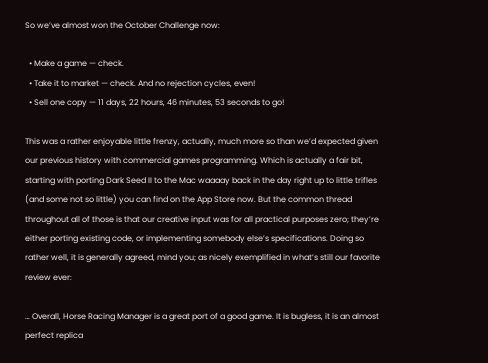So we’ve almost won the October Challenge now:

  • Make a game — check.
  • Take it to market — check. And no rejection cycles, even!
  • Sell one copy — 11 days, 22 hours, 46 minutes, 53 seconds to go!

This was a rather enjoyable little frenzy, actually, much more so than we’d expected given our previous history with commercial games programming. Which is actually a fair bit, starting with porting Dark Seed II to the Mac waaaay back in the day right up to little trifles (and some not so little) you can find on the App Store now. But the common thread throughout all of those is that our creative input was for all practical purposes zero; they’re either porting existing code, or implementing somebody else’s specifications. Doing so rather well, it is generally agreed, mind you; as nicely exemplified in what’s still our favorite review ever:

… Overall, Horse Racing Manager is a great port of a good game. It is bugless, it is an almost perfect replica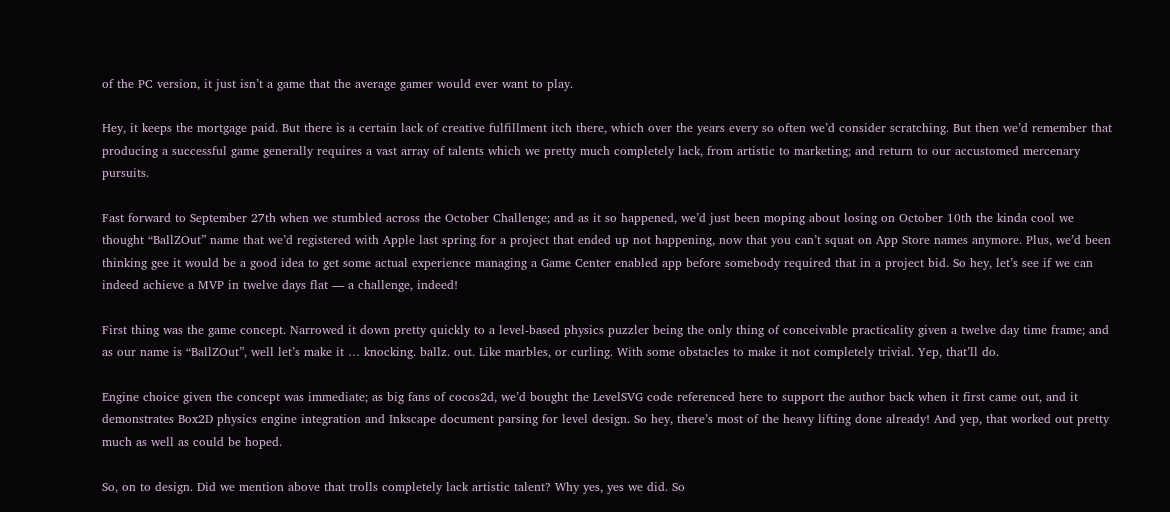of the PC version, it just isn’t a game that the average gamer would ever want to play.

Hey, it keeps the mortgage paid. But there is a certain lack of creative fulfillment itch there, which over the years every so often we’d consider scratching. But then we’d remember that producing a successful game generally requires a vast array of talents which we pretty much completely lack, from artistic to marketing; and return to our accustomed mercenary pursuits.

Fast forward to September 27th when we stumbled across the October Challenge; and as it so happened, we’d just been moping about losing on October 10th the kinda cool we thought “BallZOut” name that we’d registered with Apple last spring for a project that ended up not happening, now that you can’t squat on App Store names anymore. Plus, we’d been thinking gee it would be a good idea to get some actual experience managing a Game Center enabled app before somebody required that in a project bid. So hey, let’s see if we can indeed achieve a MVP in twelve days flat — a challenge, indeed!

First thing was the game concept. Narrowed it down pretty quickly to a level-based physics puzzler being the only thing of conceivable practicality given a twelve day time frame; and as our name is “BallZOut”, well let’s make it … knocking. ballz. out. Like marbles, or curling. With some obstacles to make it not completely trivial. Yep, that’ll do.

Engine choice given the concept was immediate; as big fans of cocos2d, we’d bought the LevelSVG code referenced here to support the author back when it first came out, and it demonstrates Box2D physics engine integration and Inkscape document parsing for level design. So hey, there’s most of the heavy lifting done already! And yep, that worked out pretty much as well as could be hoped.

So, on to design. Did we mention above that trolls completely lack artistic talent? Why yes, yes we did. So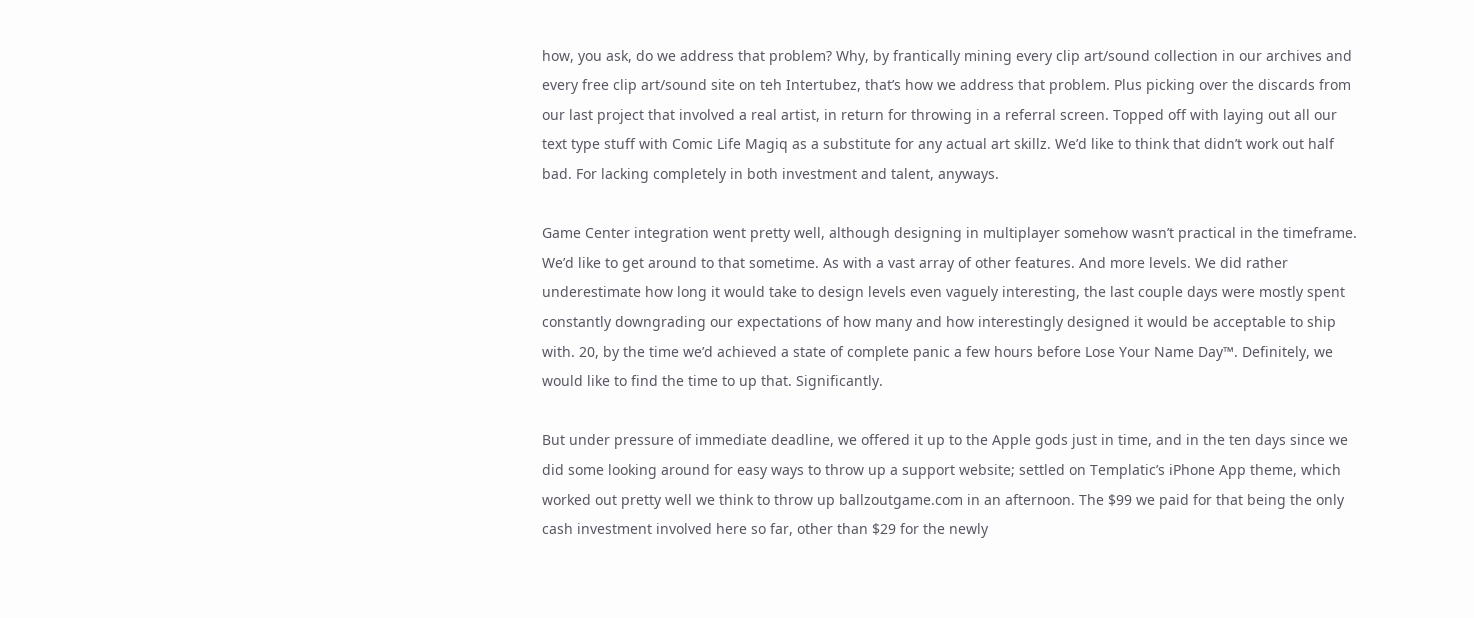how, you ask, do we address that problem? Why, by frantically mining every clip art/sound collection in our archives and every free clip art/sound site on teh Intertubez, that’s how we address that problem. Plus picking over the discards from our last project that involved a real artist, in return for throwing in a referral screen. Topped off with laying out all our text type stuff with Comic Life Magiq as a substitute for any actual art skillz. We’d like to think that didn’t work out half bad. For lacking completely in both investment and talent, anyways.

Game Center integration went pretty well, although designing in multiplayer somehow wasn’t practical in the timeframe. We’d like to get around to that sometime. As with a vast array of other features. And more levels. We did rather underestimate how long it would take to design levels even vaguely interesting, the last couple days were mostly spent constantly downgrading our expectations of how many and how interestingly designed it would be acceptable to ship with. 20, by the time we’d achieved a state of complete panic a few hours before Lose Your Name Day™. Definitely, we would like to find the time to up that. Significantly.

But under pressure of immediate deadline, we offered it up to the Apple gods just in time, and in the ten days since we did some looking around for easy ways to throw up a support website; settled on Templatic’s iPhone App theme, which worked out pretty well we think to throw up ballzoutgame.com in an afternoon. The $99 we paid for that being the only cash investment involved here so far, other than $29 for the newly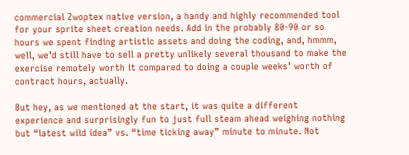commercial Zwoptex native version, a handy and highly recommended tool for your sprite sheet creation needs. Add in the probably 80-90 or so hours we spent finding artistic assets and doing the coding, and, hmmm, well, we’d still have to sell a pretty unlikely several thousand to make the exercise remotely worth it compared to doing a couple weeks’ worth of contract hours, actually.

But hey, as we mentioned at the start, it was quite a different experience and surprisingly fun to just full steam ahead weighing nothing but “latest wild idea” vs. “time ticking away” minute to minute. Not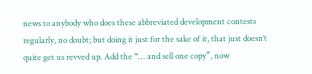news to anybody who does these abbreviated development contests regularly, no doubt; but doing it just for the sake of it, that just doesn’t quite get us revved up. Add the “… and sell one copy”, now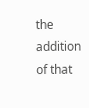the addition of that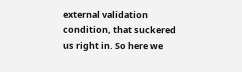external validation condition, that suckered us right in. So here we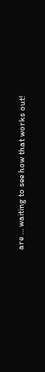are … waiting to see how that works out!